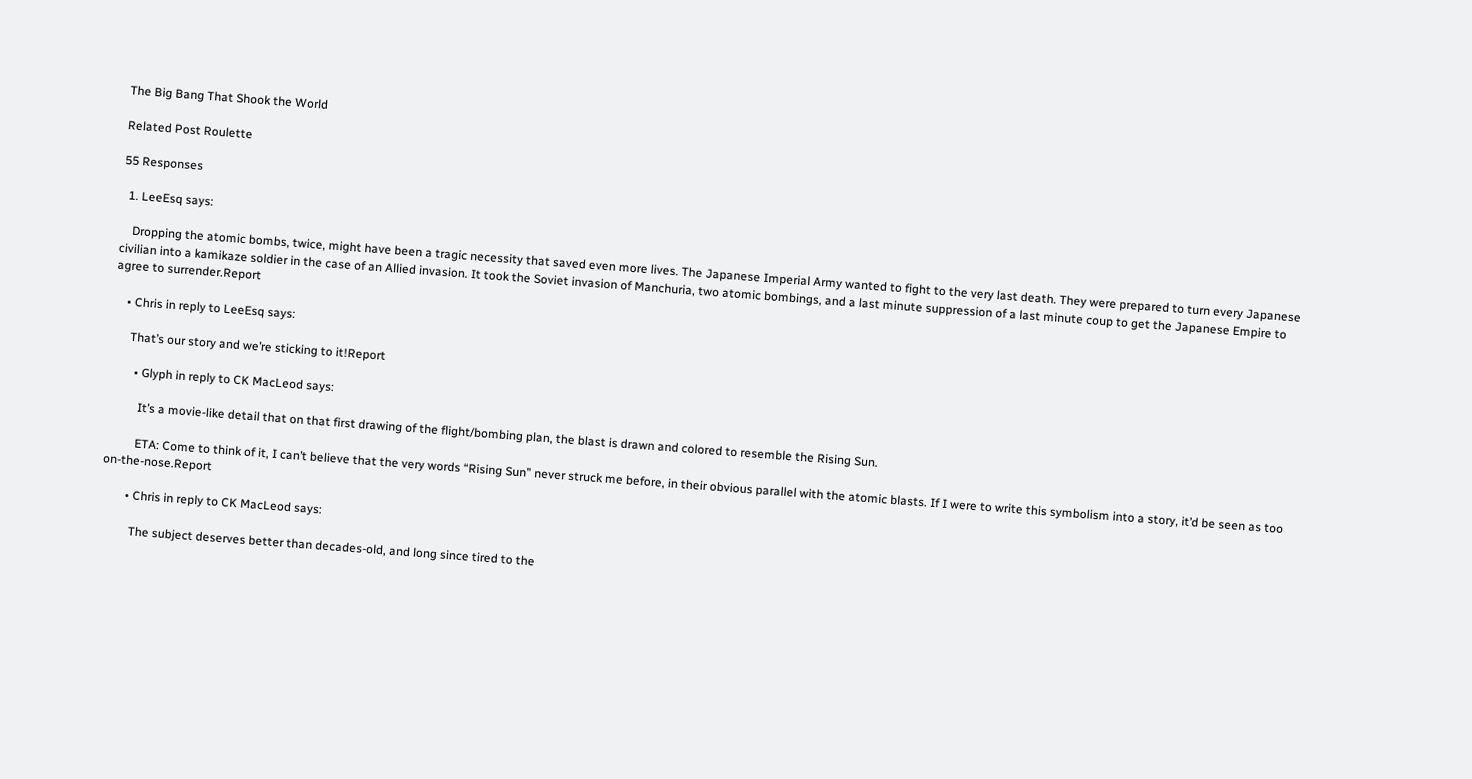The Big Bang That Shook the World

Related Post Roulette

55 Responses

  1. LeeEsq says:

    Dropping the atomic bombs, twice, might have been a tragic necessity that saved even more lives. The Japanese Imperial Army wanted to fight to the very last death. They were prepared to turn every Japanese civilian into a kamikaze soldier in the case of an Allied invasion. It took the Soviet invasion of Manchuria, two atomic bombings, and a last minute suppression of a last minute coup to get the Japanese Empire to agree to surrender.Report

    • Chris in reply to LeeEsq says:

      That’s our story and we’re sticking to it!Report

        • Glyph in reply to CK MacLeod says:

          It’s a movie-like detail that on that first drawing of the flight/bombing plan, the blast is drawn and colored to resemble the Rising Sun.

          ETA: Come to think of it, I can’t believe that the very words “Rising Sun” never struck me before, in their obvious parallel with the atomic blasts. If I were to write this symbolism into a story, it’d be seen as too on-the-nose.Report

        • Chris in reply to CK MacLeod says:

          The subject deserves better than decades-old, and long since tired to the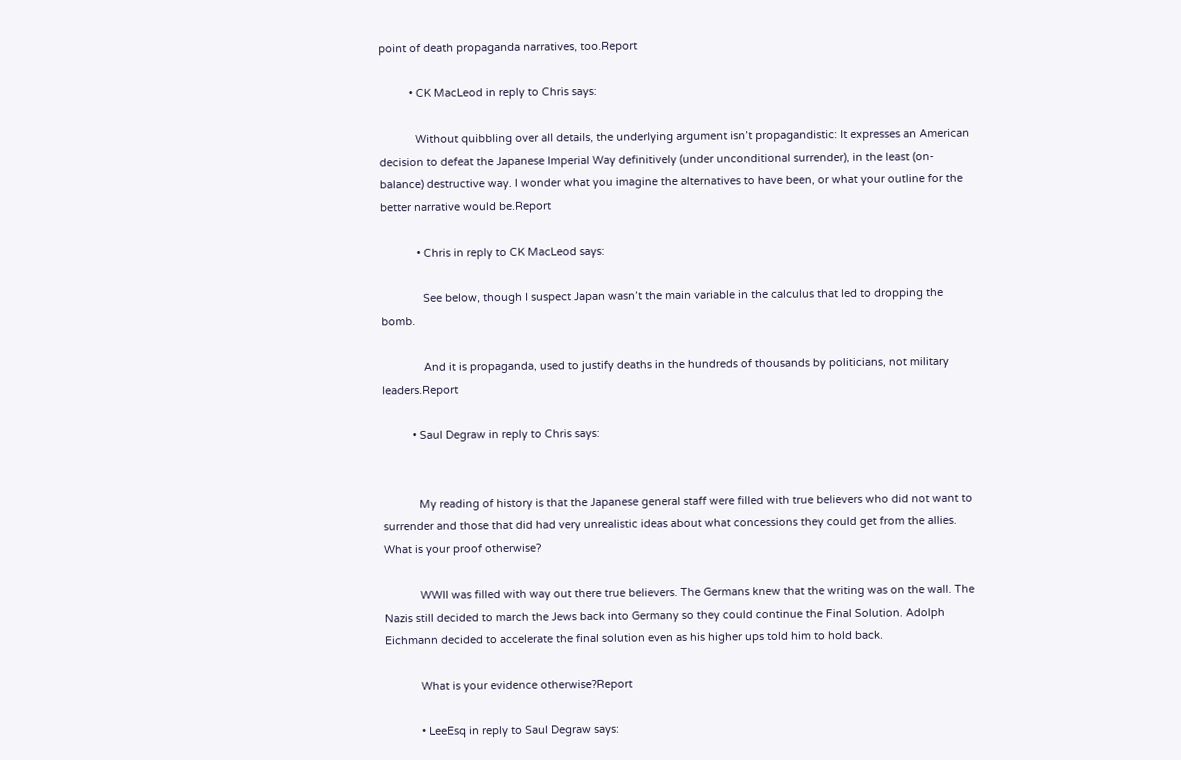point of death propaganda narratives, too.Report

          • CK MacLeod in reply to Chris says:

            Without quibbling over all details, the underlying argument isn’t propagandistic: It expresses an American decision to defeat the Japanese Imperial Way definitively (under unconditional surrender), in the least (on-balance) destructive way. I wonder what you imagine the alternatives to have been, or what your outline for the better narrative would be.Report

            • Chris in reply to CK MacLeod says:

              See below, though I suspect Japan wasn’t the main variable in the calculus that led to dropping the bomb.

              And it is propaganda, used to justify deaths in the hundreds of thousands by politicians, not military leaders.Report

          • Saul Degraw in reply to Chris says:


            My reading of history is that the Japanese general staff were filled with true believers who did not want to surrender and those that did had very unrealistic ideas about what concessions they could get from the allies. What is your proof otherwise?

            WWII was filled with way out there true believers. The Germans knew that the writing was on the wall. The Nazis still decided to march the Jews back into Germany so they could continue the Final Solution. Adolph Eichmann decided to accelerate the final solution even as his higher ups told him to hold back.

            What is your evidence otherwise?Report

            • LeeEsq in reply to Saul Degraw says: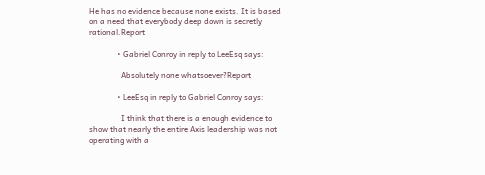He has no evidence because none exists. It is based on a need that everybody deep down is secretly rational.Report

              • Gabriel Conroy in reply to LeeEsq says:

                Absolutely none whatsoever?Report

              • LeeEsq in reply to Gabriel Conroy says:

                I think that there is a enough evidence to show that nearly the entire Axis leadership was not operating with a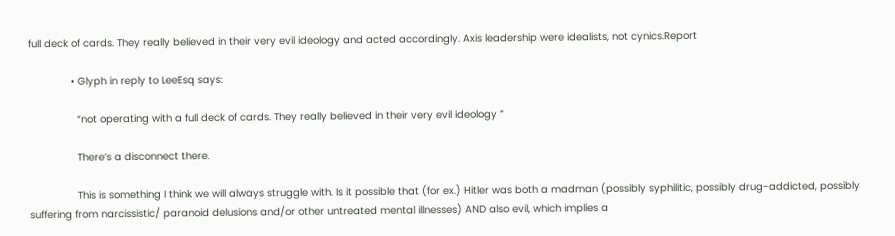full deck of cards. They really believed in their very evil ideology and acted accordingly. Axis leadership were idealists, not cynics.Report

              • Glyph in reply to LeeEsq says:

                “not operating with a full deck of cards. They really believed in their very evil ideology ”

                There’s a disconnect there.

                This is something I think we will always struggle with. Is it possible that (for ex.) Hitler was both a madman (possibly syphilitic, possibly drug-addicted, possibly suffering from narcissistic/ paranoid delusions and/or other untreated mental illnesses) AND also evil, which implies a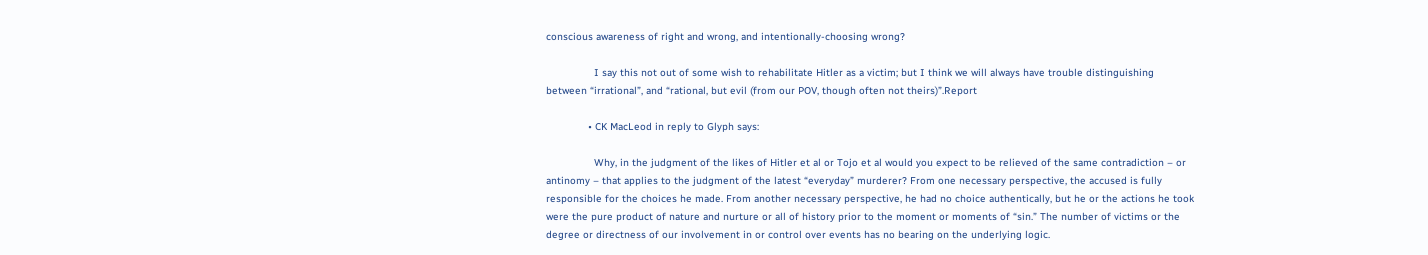conscious awareness of right and wrong, and intentionally-choosing wrong?

                I say this not out of some wish to rehabilitate Hitler as a victim; but I think we will always have trouble distinguishing between “irrational”, and “rational, but evil (from our POV, though often not theirs)”.Report

              • CK MacLeod in reply to Glyph says:

                Why, in the judgment of the likes of Hitler et al or Tojo et al would you expect to be relieved of the same contradiction – or antinomy – that applies to the judgment of the latest “everyday” murderer? From one necessary perspective, the accused is fully responsible for the choices he made. From another necessary perspective, he had no choice authentically, but he or the actions he took were the pure product of nature and nurture or all of history prior to the moment or moments of “sin.” The number of victims or the degree or directness of our involvement in or control over events has no bearing on the underlying logic.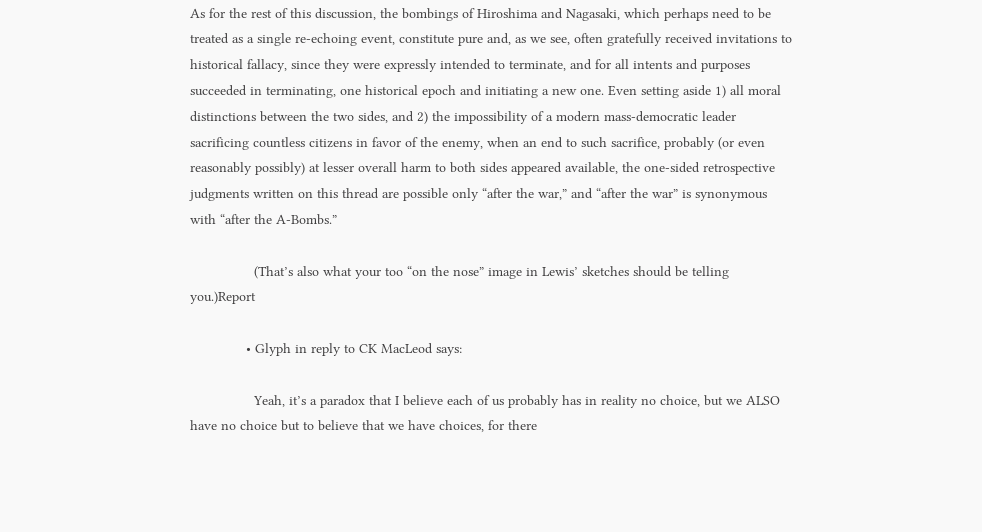As for the rest of this discussion, the bombings of Hiroshima and Nagasaki, which perhaps need to be treated as a single re-echoing event, constitute pure and, as we see, often gratefully received invitations to historical fallacy, since they were expressly intended to terminate, and for all intents and purposes succeeded in terminating, one historical epoch and initiating a new one. Even setting aside 1) all moral distinctions between the two sides, and 2) the impossibility of a modern mass-democratic leader sacrificing countless citizens in favor of the enemy, when an end to such sacrifice, probably (or even reasonably possibly) at lesser overall harm to both sides appeared available, the one-sided retrospective judgments written on this thread are possible only “after the war,” and “after the war” is synonymous with “after the A-Bombs.”

                (That’s also what your too “on the nose” image in Lewis’ sketches should be telling you.)Report

              • Glyph in reply to CK MacLeod says:

                Yeah, it’s a paradox that I believe each of us probably has in reality no choice, but we ALSO have no choice but to believe that we have choices, for there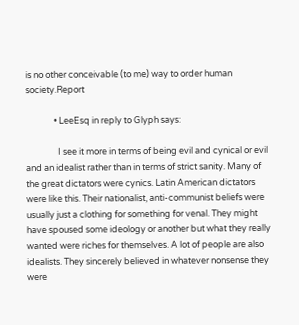is no other conceivable (to me) way to order human society.Report

              • LeeEsq in reply to Glyph says:

                I see it more in terms of being evil and cynical or evil and an idealist rather than in terms of strict sanity. Many of the great dictators were cynics. Latin American dictators were like this. Their nationalist, anti-communist beliefs were usually just a clothing for something for venal. They might have spoused some ideology or another but what they really wanted were riches for themselves. A lot of people are also idealists. They sincerely believed in whatever nonsense they were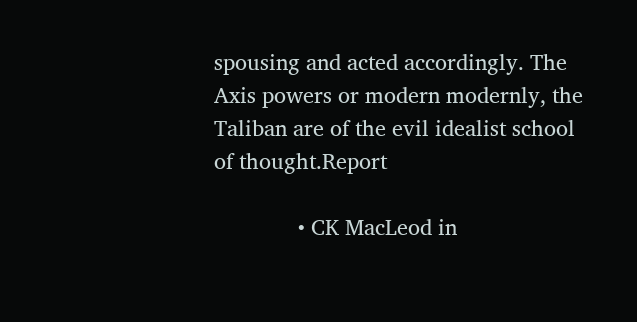spousing and acted accordingly. The Axis powers or modern modernly, the Taliban are of the evil idealist school of thought.Report

              • CK MacLeod in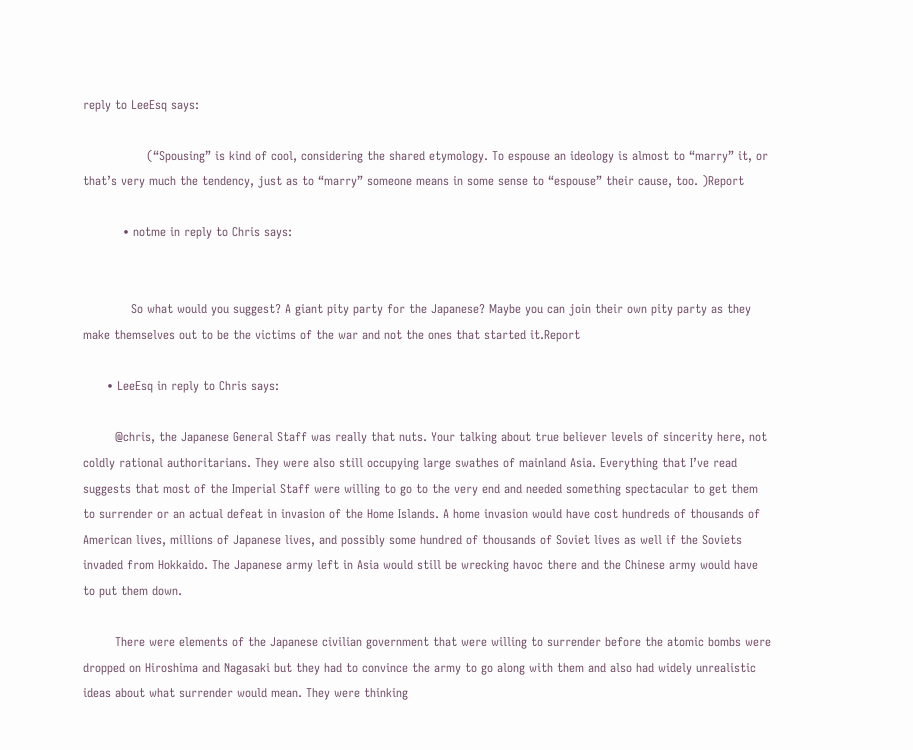reply to LeeEsq says:

                (“Spousing” is kind of cool, considering the shared etymology. To espouse an ideology is almost to “marry” it, or that’s very much the tendency, just as to “marry” someone means in some sense to “espouse” their cause, too. )Report

          • notme in reply to Chris says:


            So what would you suggest? A giant pity party for the Japanese? Maybe you can join their own pity party as they make themselves out to be the victims of the war and not the ones that started it.Report

      • LeeEsq in reply to Chris says:

        @chris, the Japanese General Staff was really that nuts. Your talking about true believer levels of sincerity here, not coldly rational authoritarians. They were also still occupying large swathes of mainland Asia. Everything that I’ve read suggests that most of the Imperial Staff were willing to go to the very end and needed something spectacular to get them to surrender or an actual defeat in invasion of the Home Islands. A home invasion would have cost hundreds of thousands of American lives, millions of Japanese lives, and possibly some hundred of thousands of Soviet lives as well if the Soviets invaded from Hokkaido. The Japanese army left in Asia would still be wrecking havoc there and the Chinese army would have to put them down.

        There were elements of the Japanese civilian government that were willing to surrender before the atomic bombs were dropped on Hiroshima and Nagasaki but they had to convince the army to go along with them and also had widely unrealistic ideas about what surrender would mean. They were thinking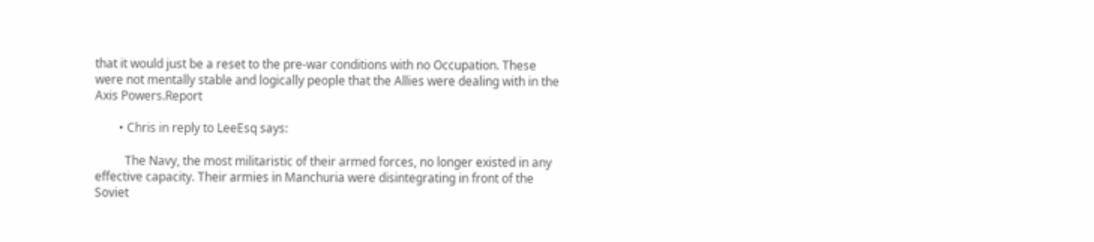that it would just be a reset to the pre-war conditions with no Occupation. These were not mentally stable and logically people that the Allies were dealing with in the Axis Powers.Report

        • Chris in reply to LeeEsq says:

          The Navy, the most militaristic of their armed forces, no longer existed in any effective capacity. Their armies in Manchuria were disintegrating in front of the Soviet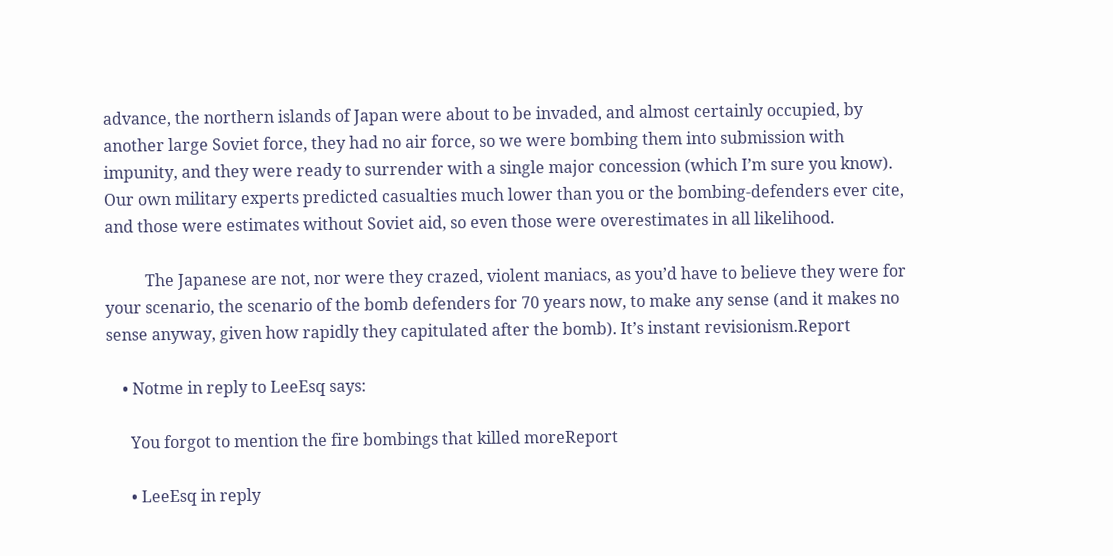advance, the northern islands of Japan were about to be invaded, and almost certainly occupied, by another large Soviet force, they had no air force, so we were bombing them into submission with impunity, and they were ready to surrender with a single major concession (which I’m sure you know). Our own military experts predicted casualties much lower than you or the bombing-defenders ever cite, and those were estimates without Soviet aid, so even those were overestimates in all likelihood.

          The Japanese are not, nor were they crazed, violent maniacs, as you’d have to believe they were for your scenario, the scenario of the bomb defenders for 70 years now, to make any sense (and it makes no sense anyway, given how rapidly they capitulated after the bomb). It’s instant revisionism.Report

    • Notme in reply to LeeEsq says:

      You forgot to mention the fire bombings that killed moreReport

      • LeeEsq in reply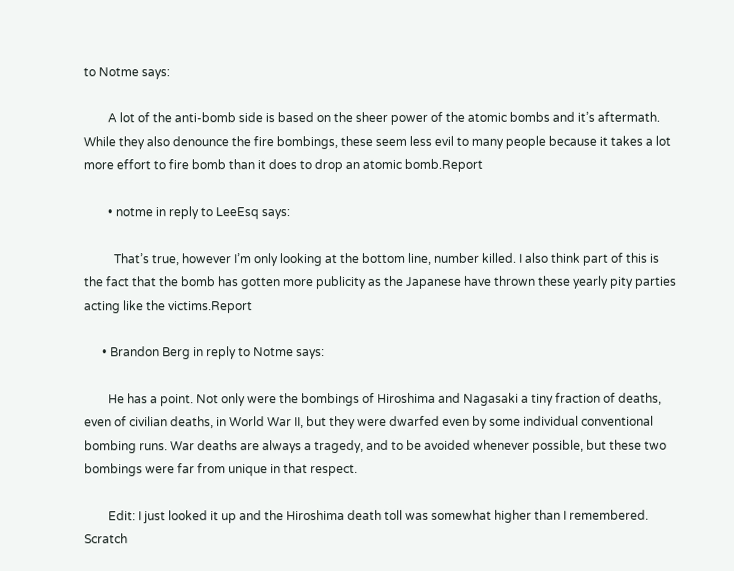to Notme says:

        A lot of the anti-bomb side is based on the sheer power of the atomic bombs and it’s aftermath. While they also denounce the fire bombings, these seem less evil to many people because it takes a lot more effort to fire bomb than it does to drop an atomic bomb.Report

        • notme in reply to LeeEsq says:

          That’s true, however I’m only looking at the bottom line, number killed. I also think part of this is the fact that the bomb has gotten more publicity as the Japanese have thrown these yearly pity parties acting like the victims.Report

      • Brandon Berg in reply to Notme says:

        He has a point. Not only were the bombings of Hiroshima and Nagasaki a tiny fraction of deaths, even of civilian deaths, in World War II, but they were dwarfed even by some individual conventional bombing runs. War deaths are always a tragedy, and to be avoided whenever possible, but these two bombings were far from unique in that respect.

        Edit: I just looked it up and the Hiroshima death toll was somewhat higher than I remembered. Scratch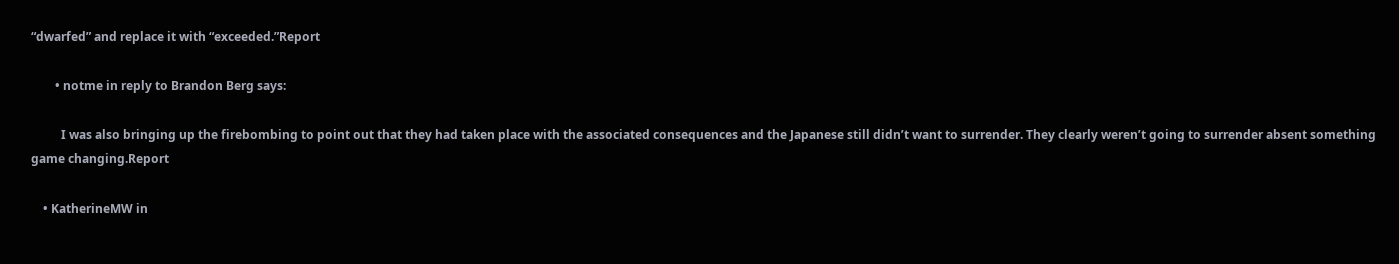“dwarfed” and replace it with “exceeded.”Report

        • notme in reply to Brandon Berg says:

          I was also bringing up the firebombing to point out that they had taken place with the associated consequences and the Japanese still didn’t want to surrender. They clearly weren’t going to surrender absent something game changing.Report

    • KatherineMW in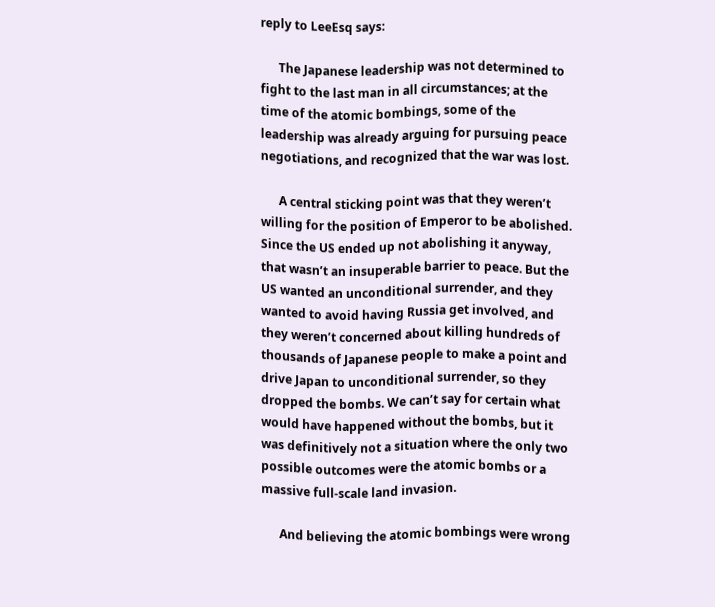reply to LeeEsq says:

      The Japanese leadership was not determined to fight to the last man in all circumstances; at the time of the atomic bombings, some of the leadership was already arguing for pursuing peace negotiations, and recognized that the war was lost.

      A central sticking point was that they weren’t willing for the position of Emperor to be abolished. Since the US ended up not abolishing it anyway, that wasn’t an insuperable barrier to peace. But the US wanted an unconditional surrender, and they wanted to avoid having Russia get involved, and they weren’t concerned about killing hundreds of thousands of Japanese people to make a point and drive Japan to unconditional surrender, so they dropped the bombs. We can’t say for certain what would have happened without the bombs, but it was definitively not a situation where the only two possible outcomes were the atomic bombs or a massive full-scale land invasion.

      And believing the atomic bombings were wrong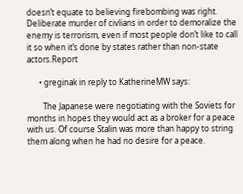doesn’t equate to believing firebombing was right. Deliberate murder of civlians in order to demoralize the enemy is terrorism, even if most people don’t like to call it so when it’s done by states rather than non-state actors.Report

      • greginak in reply to KatherineMW says:

        The Japanese were negotiating with the Soviets for months in hopes they would act as a broker for a peace with us. Of course Stalin was more than happy to string them along when he had no desire for a peace.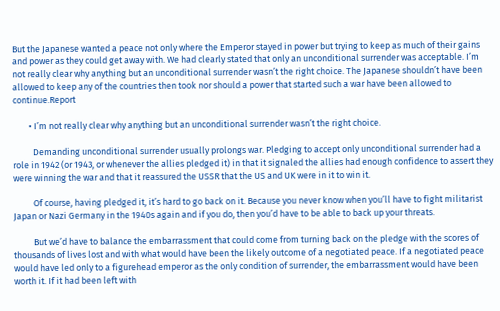But the Japanese wanted a peace not only where the Emperor stayed in power but trying to keep as much of their gains and power as they could get away with. We had clearly stated that only an unconditional surrender was acceptable. I’m not really clear why anything but an unconditional surrender wasn’t the right choice. The Japanese shouldn’t have been allowed to keep any of the countries then took nor should a power that started such a war have been allowed to continue.Report

        • I’m not really clear why anything but an unconditional surrender wasn’t the right choice.

          Demanding unconditional surrender usually prolongs war. Pledging to accept only unconditional surrender had a role in 1942 (or 1943, or whenever the allies pledged it) in that it signaled the allies had enough confidence to assert they were winning the war and that it reassured the USSR that the US and UK were in it to win it.

          Of course, having pledged it, it’s hard to go back on it. Because you never know when you’ll have to fight militarist Japan or Nazi Germany in the 1940s again and if you do, then you’d have to be able to back up your threats.

          But we’d have to balance the embarrassment that could come from turning back on the pledge with the scores of thousands of lives lost and with what would have been the likely outcome of a negotiated peace. If a negotiated peace would have led only to a figurehead emperor as the only condition of surrender, the embarrassment would have been worth it. If it had been left with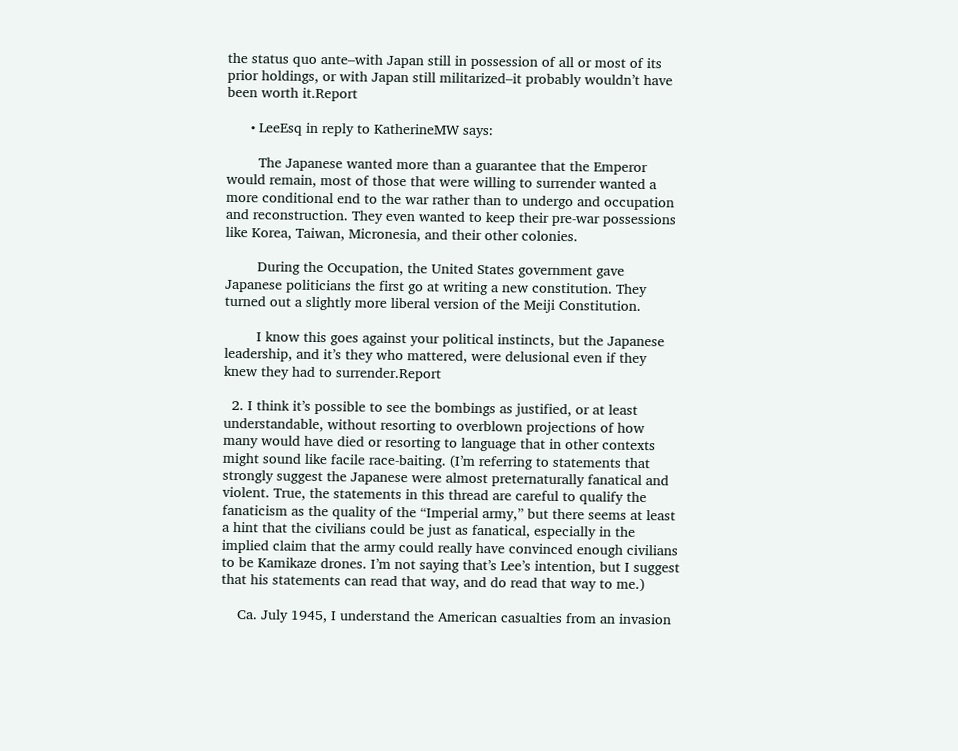the status quo ante–with Japan still in possession of all or most of its prior holdings, or with Japan still militarized–it probably wouldn’t have been worth it.Report

      • LeeEsq in reply to KatherineMW says:

        The Japanese wanted more than a guarantee that the Emperor would remain, most of those that were willing to surrender wanted a more conditional end to the war rather than to undergo and occupation and reconstruction. They even wanted to keep their pre-war possessions like Korea, Taiwan, Micronesia, and their other colonies.

        During the Occupation, the United States government gave Japanese politicians the first go at writing a new constitution. They turned out a slightly more liberal version of the Meiji Constitution.

        I know this goes against your political instincts, but the Japanese leadership, and it’s they who mattered, were delusional even if they knew they had to surrender.Report

  2. I think it’s possible to see the bombings as justified, or at least understandable, without resorting to overblown projections of how many would have died or resorting to language that in other contexts might sound like facile race-baiting. (I’m referring to statements that strongly suggest the Japanese were almost preternaturally fanatical and violent. True, the statements in this thread are careful to qualify the fanaticism as the quality of the “Imperial army,” but there seems at least a hint that the civilians could be just as fanatical, especially in the implied claim that the army could really have convinced enough civilians to be Kamikaze drones. I’m not saying that’s Lee’s intention, but I suggest that his statements can read that way, and do read that way to me.)

    Ca. July 1945, I understand the American casualties from an invasion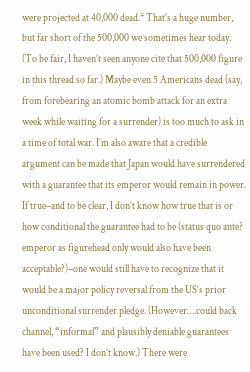were projected at 40,000 dead.* That’s a huge number, but far short of the 500,000 we sometimes hear today. (To be fair, I haven’t seen anyone cite that 500,000 figure in this thread so far.) Maybe even 5 Americans dead (say, from forebearing an atomic bomb attack for an extra week while waiting for a surrender) is too much to ask in a time of total war. I’m also aware that a credible argument can be made that Japan would have surrendered with a guarantee that its emperor would remain in power. If true–and to be clear, I don’t know how true that is or how conditional the guarantee had to be (status quo ante? emperor as figurehead only would also have been acceptable?)–one would still have to recognize that it would be a major policy reversal from the US’s prior unconditional surrender pledge. (However….could back channel, “informal” and plausibly deniable guarantees have been used? I don’t know.) There were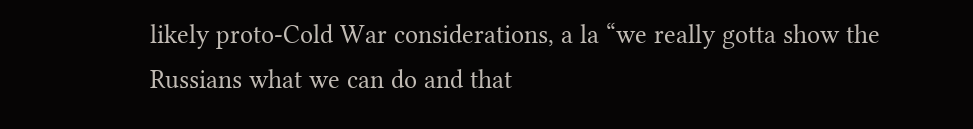likely proto-Cold War considerations, a la “we really gotta show the Russians what we can do and that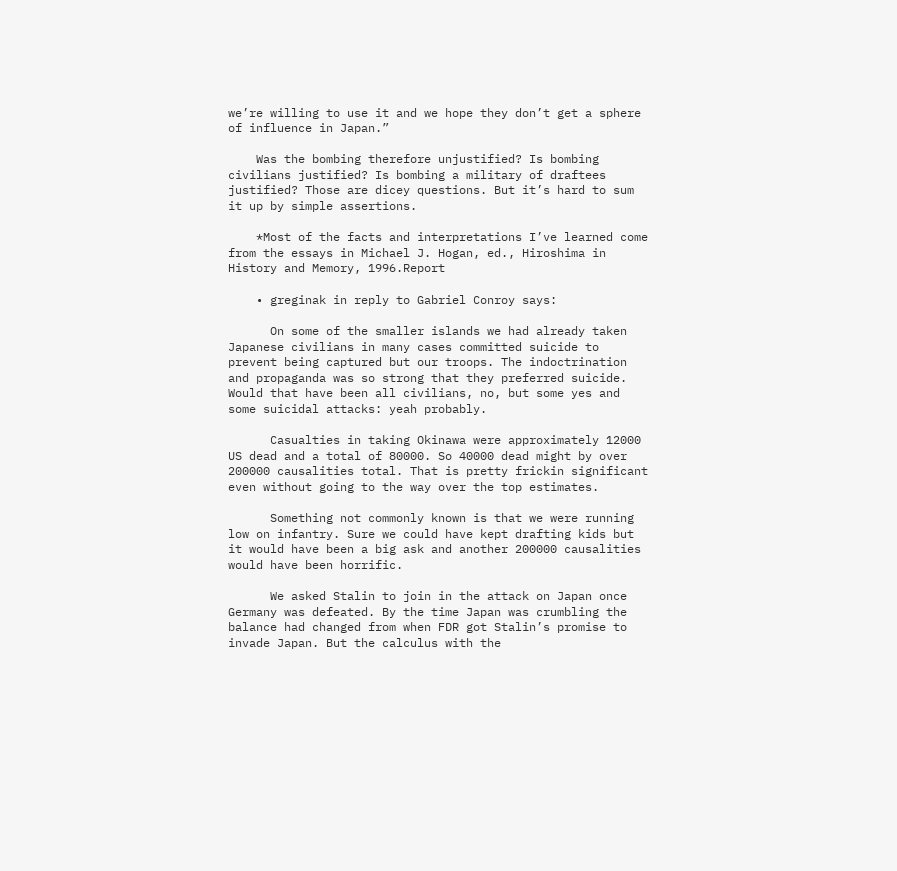we’re willing to use it and we hope they don’t get a sphere of influence in Japan.”

    Was the bombing therefore unjustified? Is bombing civilians justified? Is bombing a military of draftees justified? Those are dicey questions. But it’s hard to sum it up by simple assertions.

    *Most of the facts and interpretations I’ve learned come from the essays in Michael J. Hogan, ed., Hiroshima in History and Memory, 1996.Report

    • greginak in reply to Gabriel Conroy says:

      On some of the smaller islands we had already taken Japanese civilians in many cases committed suicide to prevent being captured but our troops. The indoctrination and propaganda was so strong that they preferred suicide. Would that have been all civilians, no, but some yes and some suicidal attacks: yeah probably.

      Casualties in taking Okinawa were approximately 12000 US dead and a total of 80000. So 40000 dead might by over 200000 causalities total. That is pretty frickin significant even without going to the way over the top estimates.

      Something not commonly known is that we were running low on infantry. Sure we could have kept drafting kids but it would have been a big ask and another 200000 causalities would have been horrific.

      We asked Stalin to join in the attack on Japan once Germany was defeated. By the time Japan was crumbling the balance had changed from when FDR got Stalin’s promise to invade Japan. But the calculus with the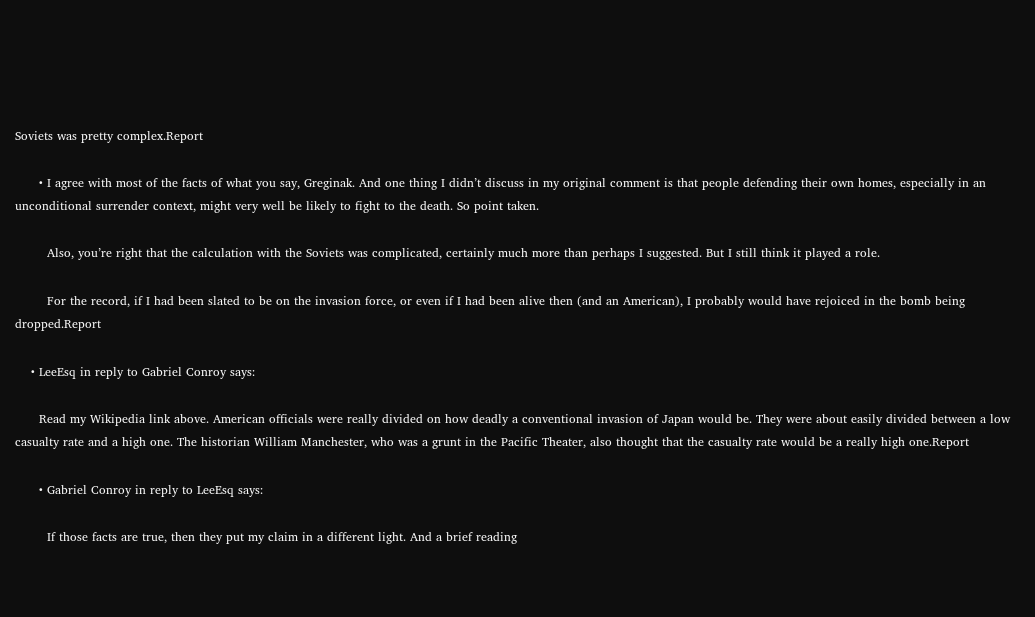Soviets was pretty complex.Report

      • I agree with most of the facts of what you say, Greginak. And one thing I didn’t discuss in my original comment is that people defending their own homes, especially in an unconditional surrender context, might very well be likely to fight to the death. So point taken.

        Also, you’re right that the calculation with the Soviets was complicated, certainly much more than perhaps I suggested. But I still think it played a role.

        For the record, if I had been slated to be on the invasion force, or even if I had been alive then (and an American), I probably would have rejoiced in the bomb being dropped.Report

    • LeeEsq in reply to Gabriel Conroy says:

      Read my Wikipedia link above. American officials were really divided on how deadly a conventional invasion of Japan would be. They were about easily divided between a low casualty rate and a high one. The historian William Manchester, who was a grunt in the Pacific Theater, also thought that the casualty rate would be a really high one.Report

      • Gabriel Conroy in reply to LeeEsq says:

        If those facts are true, then they put my claim in a different light. And a brief reading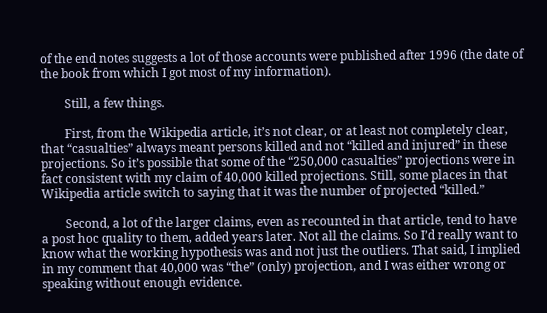of the end notes suggests a lot of those accounts were published after 1996 (the date of the book from which I got most of my information).

        Still, a few things.

        First, from the Wikipedia article, it’s not clear, or at least not completely clear, that “casualties” always meant persons killed and not “killed and injured” in these projections. So it’s possible that some of the “250,000 casualties” projections were in fact consistent with my claim of 40,000 killed projections. Still, some places in that Wikipedia article switch to saying that it was the number of projected “killed.”

        Second, a lot of the larger claims, even as recounted in that article, tend to have a post hoc quality to them, added years later. Not all the claims. So I’d really want to know what the working hypothesis was and not just the outliers. That said, I implied in my comment that 40,000 was “the” (only) projection, and I was either wrong or speaking without enough evidence.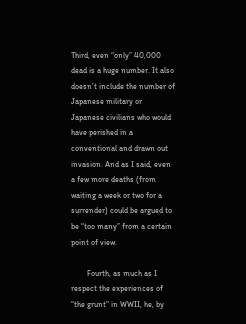Third, even “only” 40,000 dead is a huge number. It also doesn’t include the number of Japanese military or Japanese civilians who would have perished in a conventional and drawn out invasion. And as I said, even a few more deaths (from waiting a week or two for a surrender) could be argued to be “too many” from a certain point of view.

        Fourth, as much as I respect the experiences of “the grunt” in WWII, he, by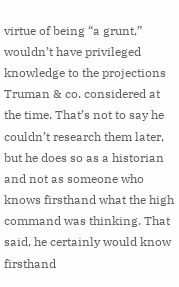virtue of being “a grunt,” wouldn’t have privileged knowledge to the projections Truman & co. considered at the time. That’s not to say he couldn’t research them later, but he does so as a historian and not as someone who knows firsthand what the high command was thinking. That said, he certainly would know firsthand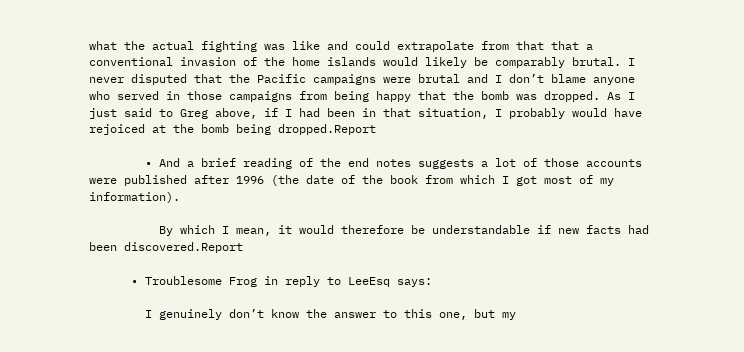what the actual fighting was like and could extrapolate from that that a conventional invasion of the home islands would likely be comparably brutal. I never disputed that the Pacific campaigns were brutal and I don’t blame anyone who served in those campaigns from being happy that the bomb was dropped. As I just said to Greg above, if I had been in that situation, I probably would have rejoiced at the bomb being dropped.Report

        • And a brief reading of the end notes suggests a lot of those accounts were published after 1996 (the date of the book from which I got most of my information).

          By which I mean, it would therefore be understandable if new facts had been discovered.Report

      • Troublesome Frog in reply to LeeEsq says:

        I genuinely don’t know the answer to this one, but my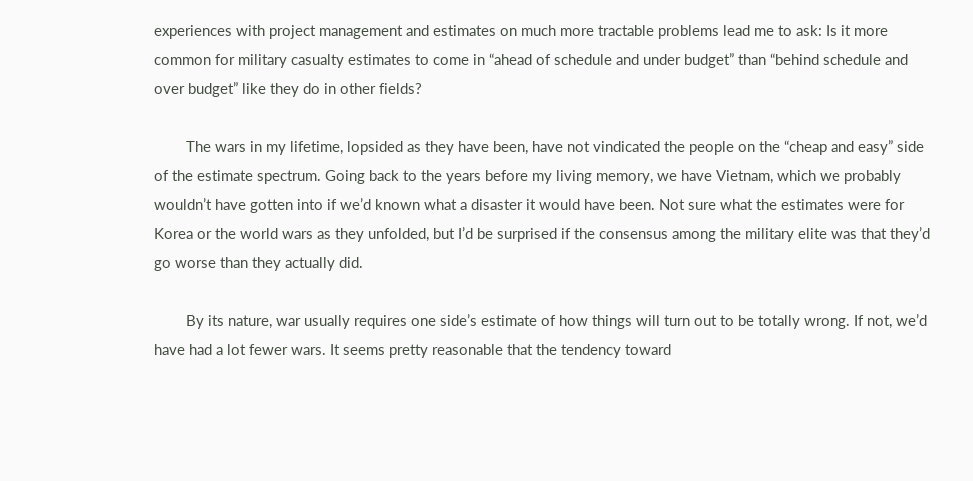experiences with project management and estimates on much more tractable problems lead me to ask: Is it more common for military casualty estimates to come in “ahead of schedule and under budget” than “behind schedule and over budget” like they do in other fields?

        The wars in my lifetime, lopsided as they have been, have not vindicated the people on the “cheap and easy” side of the estimate spectrum. Going back to the years before my living memory, we have Vietnam, which we probably wouldn’t have gotten into if we’d known what a disaster it would have been. Not sure what the estimates were for Korea or the world wars as they unfolded, but I’d be surprised if the consensus among the military elite was that they’d go worse than they actually did.

        By its nature, war usually requires one side’s estimate of how things will turn out to be totally wrong. If not, we’d have had a lot fewer wars. It seems pretty reasonable that the tendency toward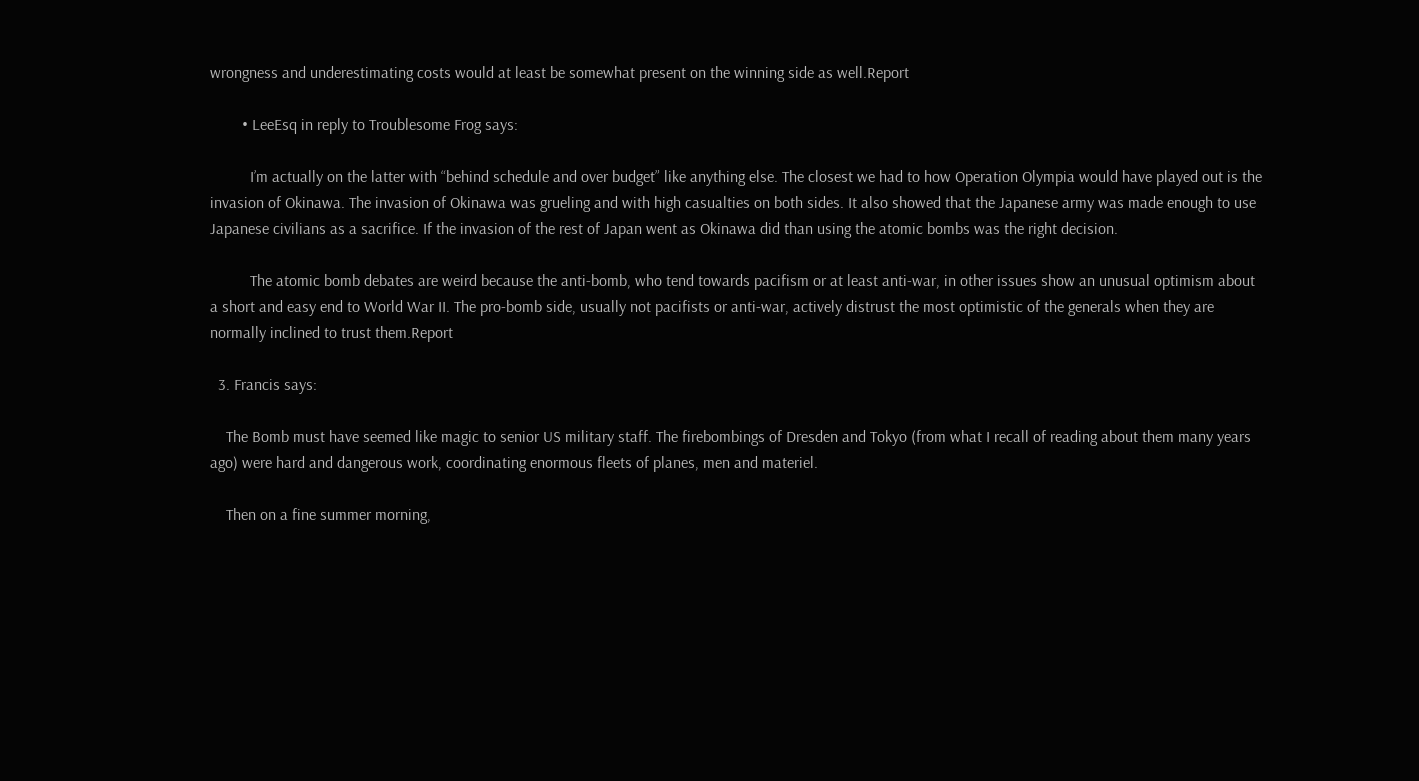wrongness and underestimating costs would at least be somewhat present on the winning side as well.Report

        • LeeEsq in reply to Troublesome Frog says:

          I’m actually on the latter with “behind schedule and over budget” like anything else. The closest we had to how Operation Olympia would have played out is the invasion of Okinawa. The invasion of Okinawa was grueling and with high casualties on both sides. It also showed that the Japanese army was made enough to use Japanese civilians as a sacrifice. If the invasion of the rest of Japan went as Okinawa did than using the atomic bombs was the right decision.

          The atomic bomb debates are weird because the anti-bomb, who tend towards pacifism or at least anti-war, in other issues show an unusual optimism about a short and easy end to World War II. The pro-bomb side, usually not pacifists or anti-war, actively distrust the most optimistic of the generals when they are normally inclined to trust them.Report

  3. Francis says:

    The Bomb must have seemed like magic to senior US military staff. The firebombings of Dresden and Tokyo (from what I recall of reading about them many years ago) were hard and dangerous work, coordinating enormous fleets of planes, men and materiel.

    Then on a fine summer morning,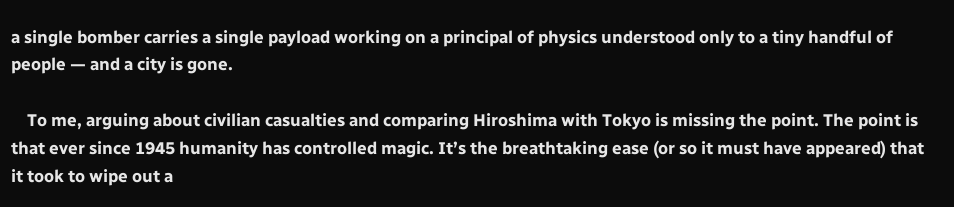a single bomber carries a single payload working on a principal of physics understood only to a tiny handful of people — and a city is gone.

    To me, arguing about civilian casualties and comparing Hiroshima with Tokyo is missing the point. The point is that ever since 1945 humanity has controlled magic. It’s the breathtaking ease (or so it must have appeared) that it took to wipe out a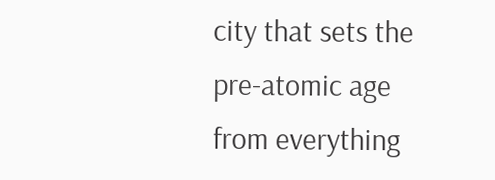city that sets the pre-atomic age from everything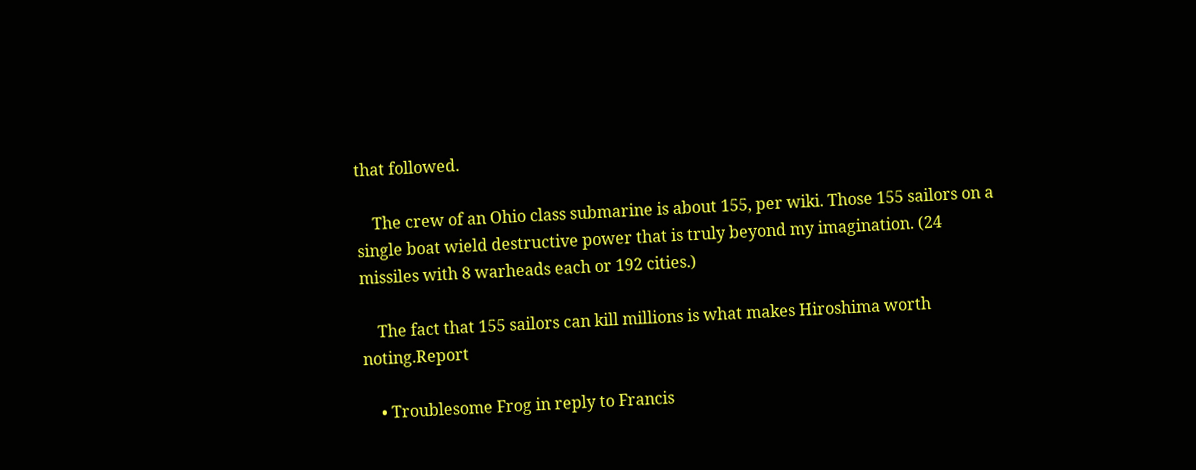that followed.

    The crew of an Ohio class submarine is about 155, per wiki. Those 155 sailors on a single boat wield destructive power that is truly beyond my imagination. (24 missiles with 8 warheads each or 192 cities.)

    The fact that 155 sailors can kill millions is what makes Hiroshima worth noting.Report

    • Troublesome Frog in reply to Francis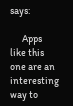says:

      Apps like this one are an interesting way to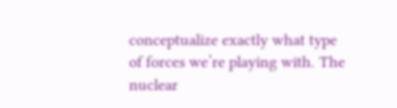conceptualize exactly what type of forces we’re playing with. The nuclear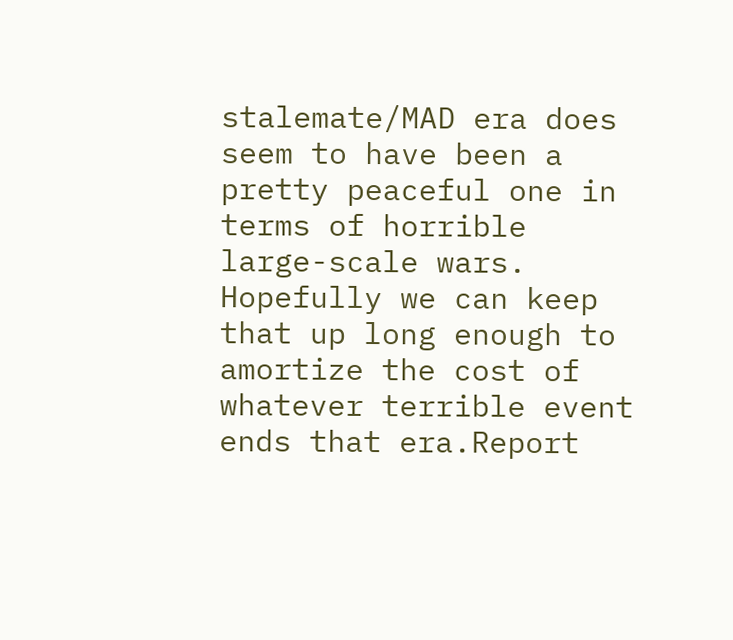stalemate/MAD era does seem to have been a pretty peaceful one in terms of horrible large-scale wars. Hopefully we can keep that up long enough to amortize the cost of whatever terrible event ends that era.Report